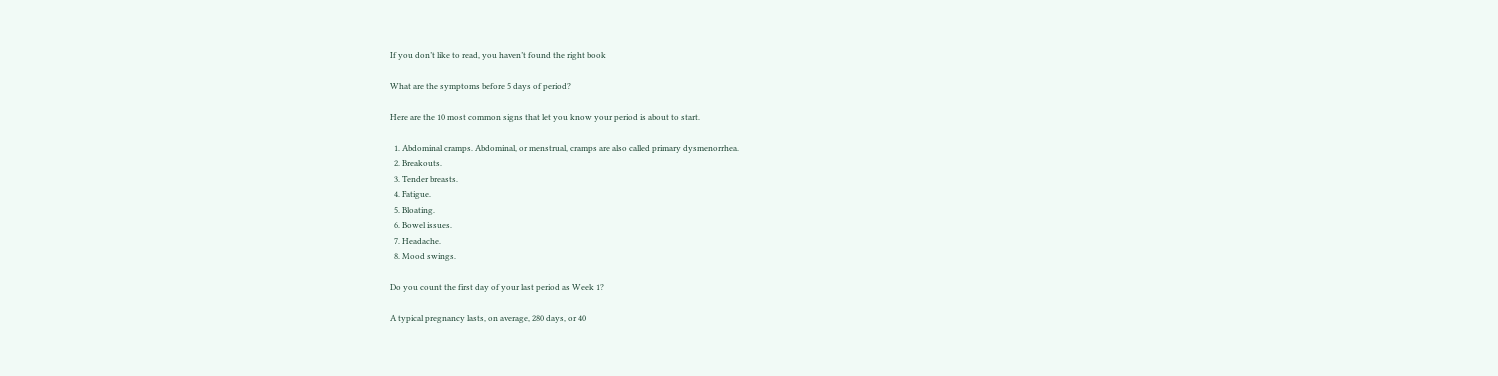If you don’t like to read, you haven’t found the right book

What are the symptoms before 5 days of period?

Here are the 10 most common signs that let you know your period is about to start.

  1. Abdominal cramps. Abdominal, or menstrual, cramps are also called primary dysmenorrhea.
  2. Breakouts.
  3. Tender breasts.
  4. Fatigue.
  5. Bloating.
  6. Bowel issues.
  7. Headache.
  8. Mood swings.

Do you count the first day of your last period as Week 1?

A typical pregnancy lasts, on average, 280 days, or 40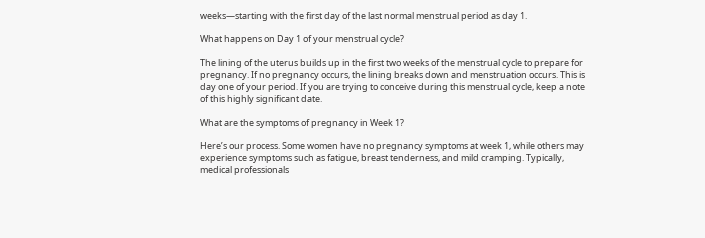weeks—starting with the first day of the last normal menstrual period as day 1.

What happens on Day 1 of your menstrual cycle?

The lining of the uterus builds up in the first two weeks of the menstrual cycle to prepare for pregnancy. If no pregnancy occurs, the lining breaks down and menstruation occurs. This is day one of your period. If you are trying to conceive during this menstrual cycle, keep a note of this highly significant date.

What are the symptoms of pregnancy in Week 1?

Here’s our process. Some women have no pregnancy symptoms at week 1, while others may experience symptoms such as fatigue, breast tenderness, and mild cramping. Typically, medical professionals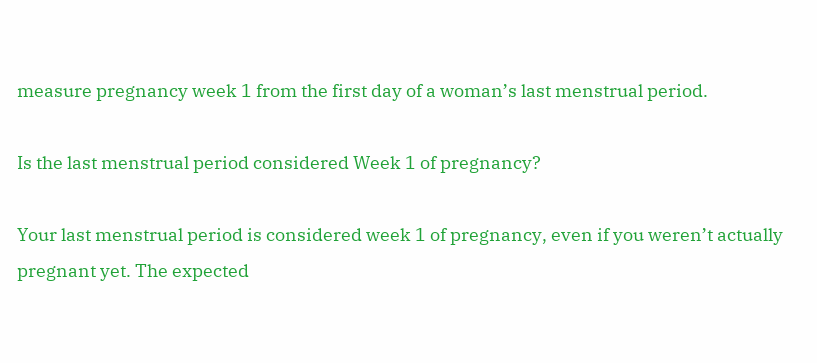measure pregnancy week 1 from the first day of a woman’s last menstrual period.

Is the last menstrual period considered Week 1 of pregnancy?

Your last menstrual period is considered week 1 of pregnancy, even if you weren’t actually pregnant yet. The expected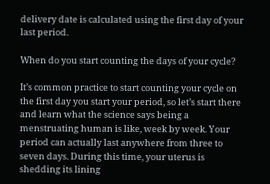delivery date is calculated using the first day of your last period.

When do you start counting the days of your cycle?

It’s common practice to start counting your cycle on the first day you start your period, so let’s start there and learn what the science says being a menstruating human is like, week by week. Your period can actually last anywhere from three to seven days. During this time, your uterus is shedding its lining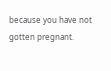because you have not gotten pregnant.